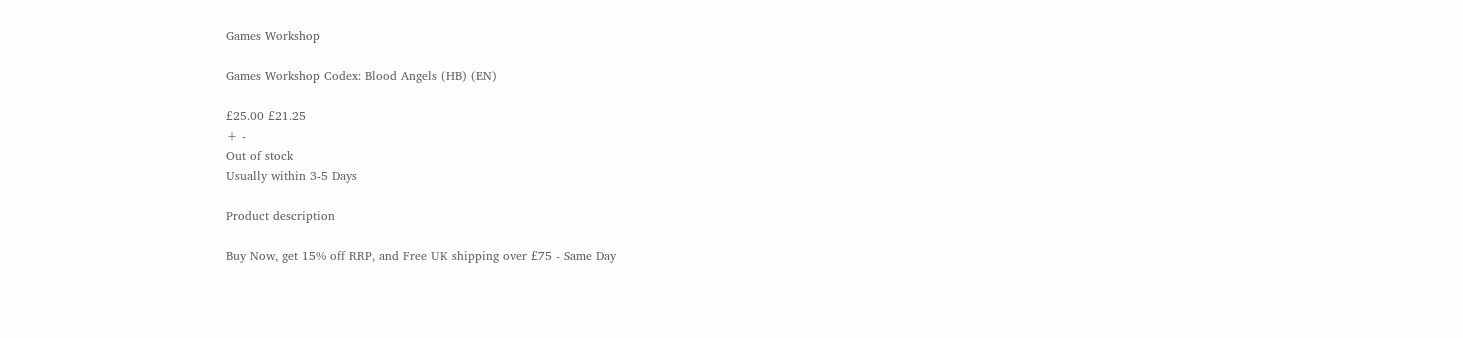Games Workshop

Games Workshop Codex: Blood Angels (HB) (EN)

£25.00 £21.25
+ -
Out of stock
Usually within 3-5 Days

Product description

Buy Now, get 15% off RRP, and Free UK shipping over £75 - Same Day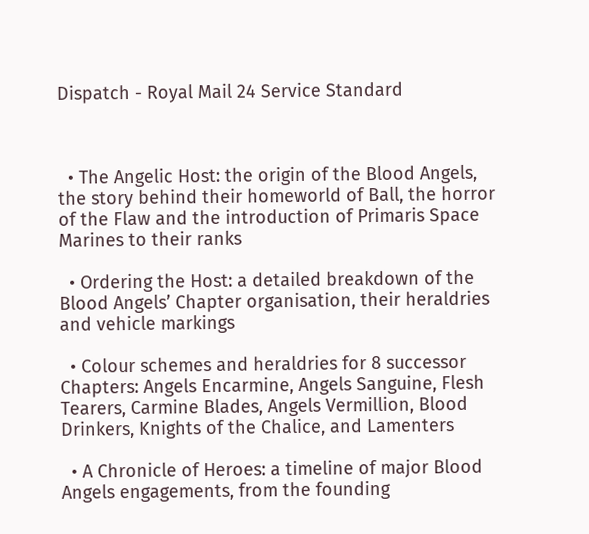Dispatch - Royal Mail 24 Service Standard



  • The Angelic Host: the origin of the Blood Angels, the story behind their homeworld of Ball, the horror of the Flaw and the introduction of Primaris Space Marines to their ranks

  • Ordering the Host: a detailed breakdown of the Blood Angels’ Chapter organisation, their heraldries and vehicle markings

  • Colour schemes and heraldries for 8 successor Chapters: Angels Encarmine, Angels Sanguine, Flesh Tearers, Carmine Blades, Angels Vermillion, Blood Drinkers, Knights of the Chalice, and Lamenters

  • A Chronicle of Heroes: a timeline of major Blood Angels engagements, from the founding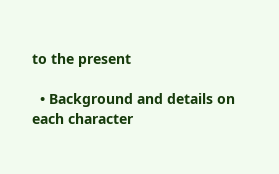to the present

  • Background and details on each character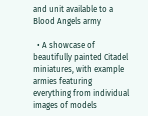and unit available to a Blood Angels army

  • A showcase of beautifully painted Citadel miniatures, with example armies featuring everything from individual images of models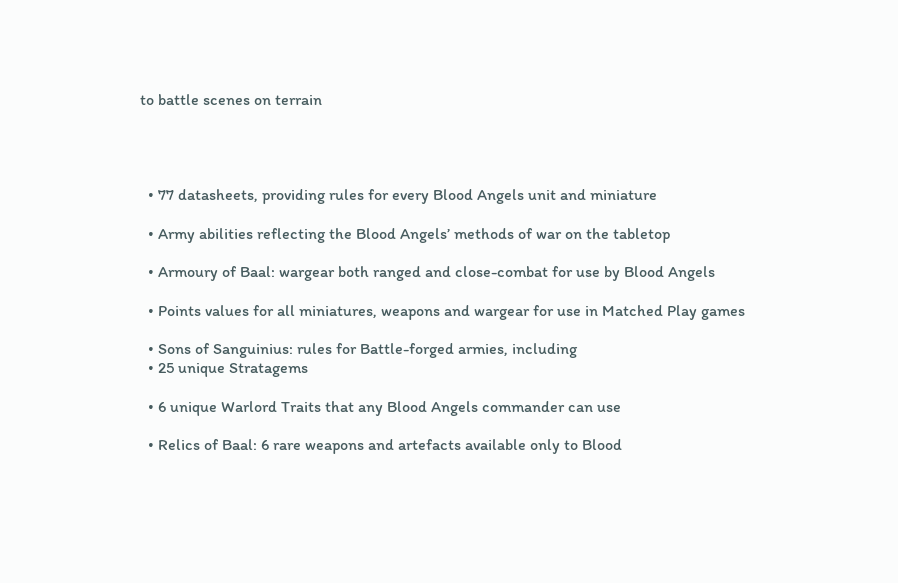to battle scenes on terrain




  • 77 datasheets, providing rules for every Blood Angels unit and miniature

  • Army abilities reflecting the Blood Angels’ methods of war on the tabletop

  • Armoury of Baal: wargear both ranged and close-combat for use by Blood Angels

  • Points values for all miniatures, weapons and wargear for use in Matched Play games

  • Sons of Sanguinius: rules for Battle-forged armies, including
  • 25 unique Stratagems

  • 6 unique Warlord Traits that any Blood Angels commander can use

  • Relics of Baal: 6 rare weapons and artefacts available only to Blood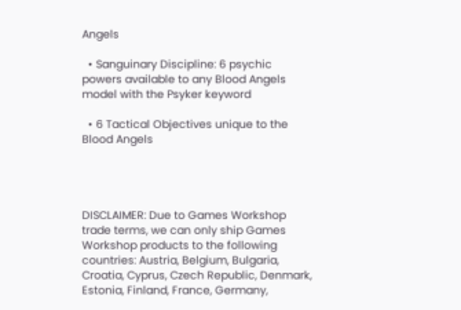Angels

  • Sanguinary Discipline: 6 psychic powers available to any Blood Angels model with the Psyker keyword

  • 6 Tactical Objectives unique to the Blood Angels




DISCLAIMER: Due to Games Workshop trade terms, we can only ship Games Workshop products to the following countries: Austria, Belgium, Bulgaria, Croatia, Cyprus, Czech Republic, Denmark, Estonia, Finland, France, Germany,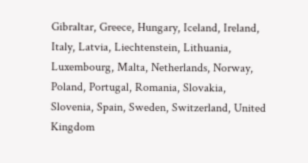Gibraltar, Greece, Hungary, Iceland, Ireland, Italy, Latvia, Liechtenstein, Lithuania, Luxembourg, Malta, Netherlands, Norway, Poland, Portugal, Romania, Slovakia, Slovenia, Spain, Sweden, Switzerland, United Kingdom